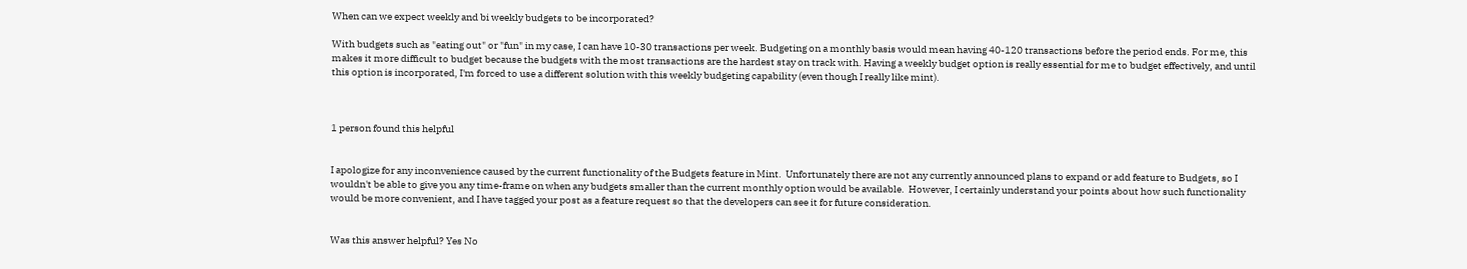When can we expect weekly and bi weekly budgets to be incorporated?

With budgets such as "eating out" or "fun" in my case, I can have 10-30 transactions per week. Budgeting on a monthly basis would mean having 40-120 transactions before the period ends. For me, this makes it more difficult to budget because the budgets with the most transactions are the hardest stay on track with. Having a weekly budget option is really essential for me to budget effectively, and until this option is incorporated, I'm forced to use a different solution with this weekly budgeting capability (even though I really like mint).



1 person found this helpful


I apologize for any inconvenience caused by the current functionality of the Budgets feature in Mint.  Unfortunately there are not any currently announced plans to expand or add feature to Budgets, so I wouldn't be able to give you any time-frame on when any budgets smaller than the current monthly option would be available.  However, I certainly understand your points about how such functionality would be more convenient, and I have tagged your post as a feature request so that the developers can see it for future consideration.


Was this answer helpful? Yes No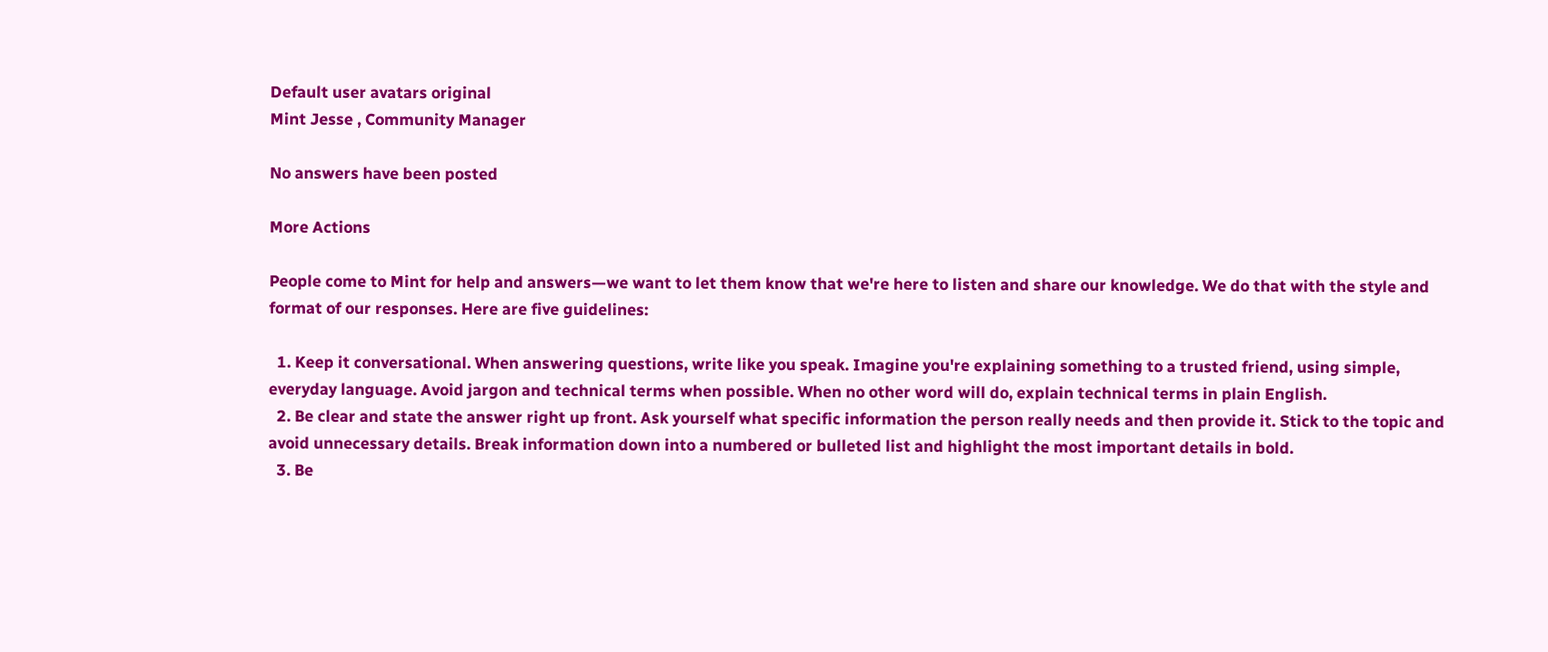Default user avatars original
Mint Jesse , Community Manager

No answers have been posted

More Actions

People come to Mint for help and answers—we want to let them know that we're here to listen and share our knowledge. We do that with the style and format of our responses. Here are five guidelines:

  1. Keep it conversational. When answering questions, write like you speak. Imagine you're explaining something to a trusted friend, using simple, everyday language. Avoid jargon and technical terms when possible. When no other word will do, explain technical terms in plain English.
  2. Be clear and state the answer right up front. Ask yourself what specific information the person really needs and then provide it. Stick to the topic and avoid unnecessary details. Break information down into a numbered or bulleted list and highlight the most important details in bold.
  3. Be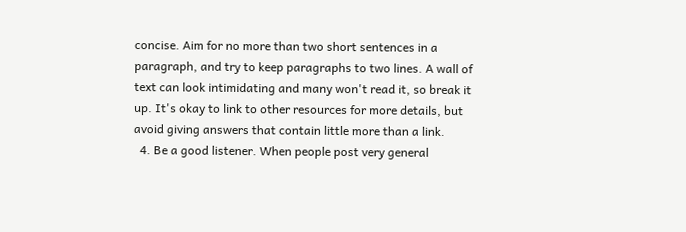concise. Aim for no more than two short sentences in a paragraph, and try to keep paragraphs to two lines. A wall of text can look intimidating and many won't read it, so break it up. It's okay to link to other resources for more details, but avoid giving answers that contain little more than a link.
  4. Be a good listener. When people post very general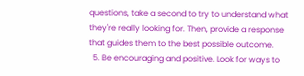questions, take a second to try to understand what they're really looking for. Then, provide a response that guides them to the best possible outcome.
  5. Be encouraging and positive. Look for ways to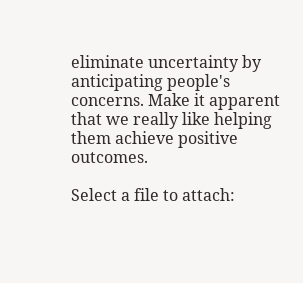eliminate uncertainty by anticipating people's concerns. Make it apparent that we really like helping them achieve positive outcomes.

Select a file to attach: